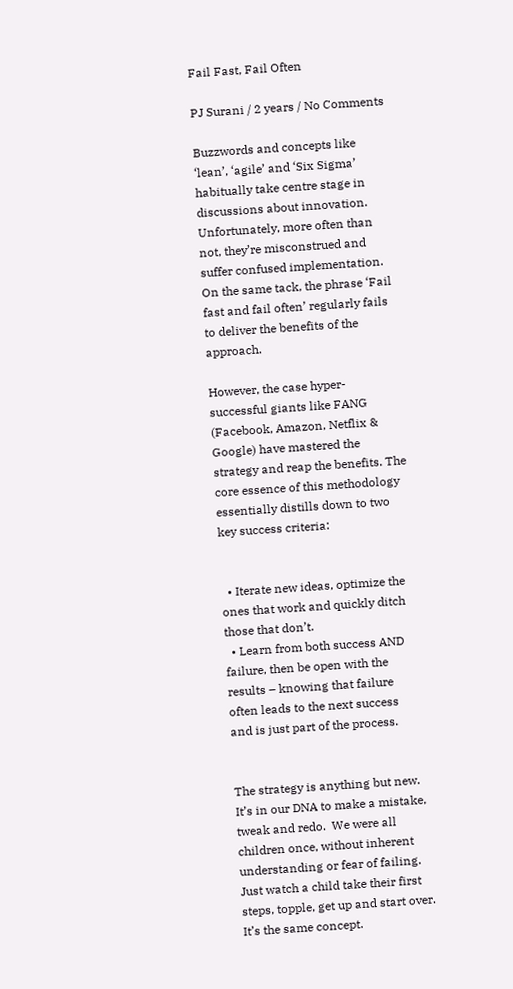Fail Fast, Fail Often

PJ Surani / 2 years / No Comments

Buzzwords and concepts like ‘lean’, ‘agile’ and ‘Six Sigma’ habitually take centre stage in discussions about innovation. Unfortunately, more often than not, they’re misconstrued and suffer confused implementation.  On the same tack, the phrase ‘Fail fast and fail often’ regularly fails to deliver the benefits of the approach.

However, the case hyper-successful giants like FANG (Facebook, Amazon, Netflix & Google) have mastered the strategy and reap the benefits. The core essence of this methodology essentially distills down to two key success criteria:


  • Iterate new ideas, optimize the ones that work and quickly ditch those that don’t.
  • Learn from both success AND failure, then be open with the results – knowing that failure often leads to the next success and is just part of the process.


The strategy is anything but new. It’s in our DNA to make a mistake, tweak and redo.  We were all children once, without inherent understanding or fear of failing. Just watch a child take their first steps, topple, get up and start over. It’s the same concept.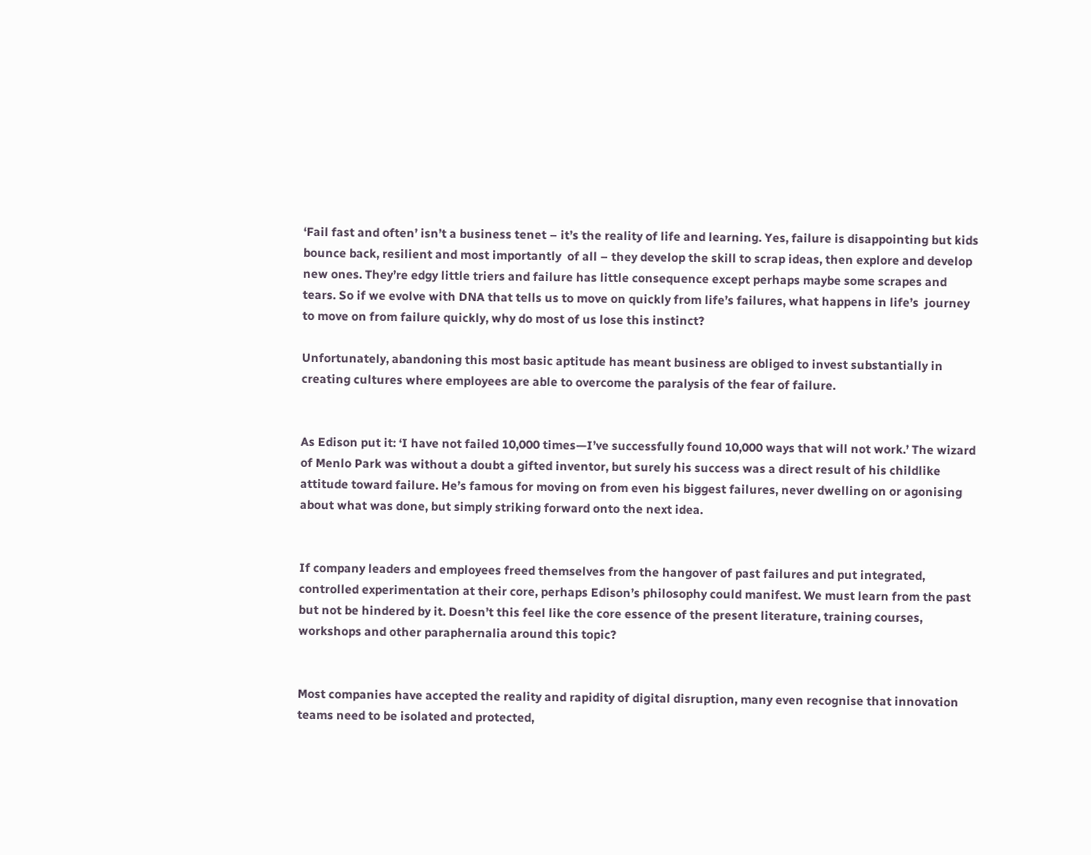‘Fail fast and often’ isn’t a business tenet – it’s the reality of life and learning. Yes, failure is disappointing but kids bounce back, resilient and most importantly  of all – they develop the skill to scrap ideas, then explore and develop new ones. They’re edgy little triers and failure has little consequence except perhaps maybe some scrapes and tears. So if we evolve with DNA that tells us to move on quickly from life’s failures, what happens in life’s  journey to move on from failure quickly, why do most of us lose this instinct?

Unfortunately, abandoning this most basic aptitude has meant business are obliged to invest substantially in creating cultures where employees are able to overcome the paralysis of the fear of failure.


As Edison put it: ‘I have not failed 10,000 times—I’ve successfully found 10,000 ways that will not work.’ The wizard of Menlo Park was without a doubt a gifted inventor, but surely his success was a direct result of his childlike attitude toward failure. He’s famous for moving on from even his biggest failures, never dwelling on or agonising about what was done, but simply striking forward onto the next idea.


If company leaders and employees freed themselves from the hangover of past failures and put integrated, controlled experimentation at their core, perhaps Edison’s philosophy could manifest. We must learn from the past but not be hindered by it. Doesn’t this feel like the core essence of the present literature, training courses, workshops and other paraphernalia around this topic?


Most companies have accepted the reality and rapidity of digital disruption, many even recognise that innovation teams need to be isolated and protected,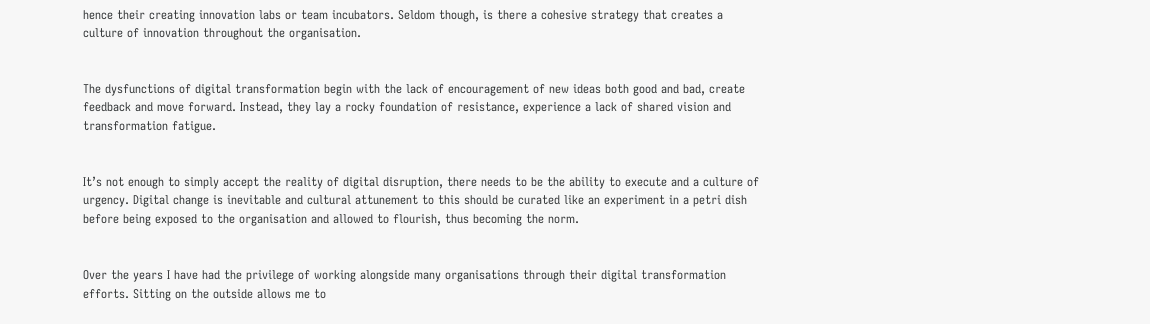hence their creating innovation labs or team incubators. Seldom though, is there a cohesive strategy that creates a culture of innovation throughout the organisation.


The dysfunctions of digital transformation begin with the lack of encouragement of new ideas both good and bad, create feedback and move forward. Instead, they lay a rocky foundation of resistance, experience a lack of shared vision and transformation fatigue.


It’s not enough to simply accept the reality of digital disruption, there needs to be the ability to execute and a culture of urgency. Digital change is inevitable and cultural attunement to this should be curated like an experiment in a petri dish before being exposed to the organisation and allowed to flourish, thus becoming the norm.


Over the years I have had the privilege of working alongside many organisations through their digital transformation efforts. Sitting on the outside allows me to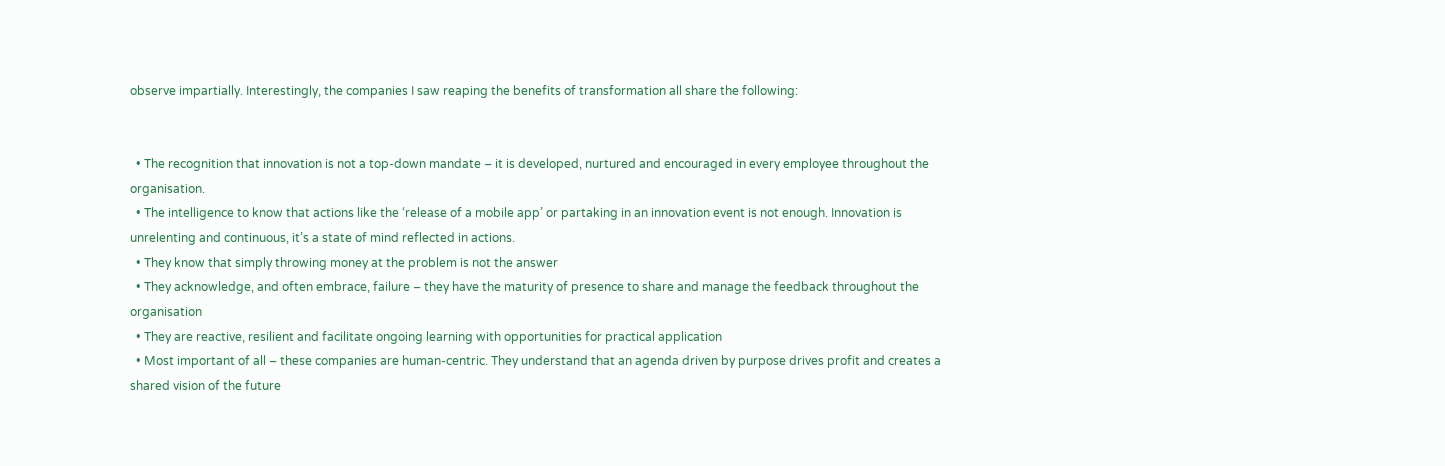observe impartially. Interestingly, the companies I saw reaping the benefits of transformation all share the following:


  • The recognition that innovation is not a top-down mandate – it is developed, nurtured and encouraged in every employee throughout the organisation.
  • The intelligence to know that actions like the ‘release of a mobile app’ or partaking in an innovation event is not enough. Innovation is unrelenting and continuous, it’s a state of mind reflected in actions.
  • They know that simply throwing money at the problem is not the answer
  • They acknowledge, and often embrace, failure – they have the maturity of presence to share and manage the feedback throughout the organisation
  • They are reactive, resilient and facilitate ongoing learning with opportunities for practical application
  • Most important of all – these companies are human-centric. They understand that an agenda driven by purpose drives profit and creates a shared vision of the future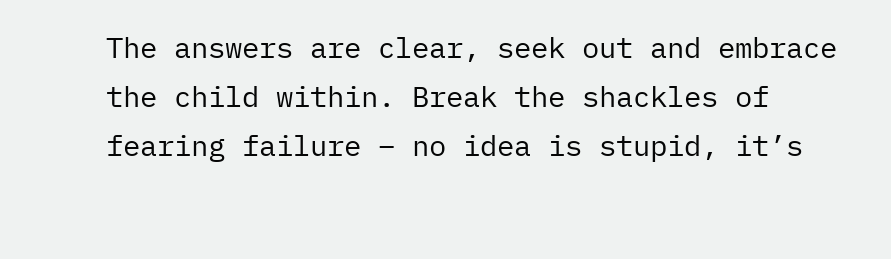The answers are clear, seek out and embrace the child within. Break the shackles of fearing failure – no idea is stupid, it’s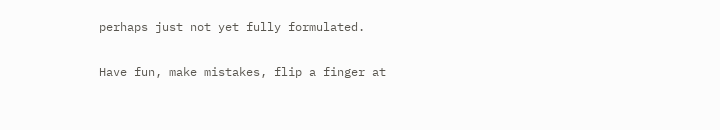perhaps just not yet fully formulated.

Have fun, make mistakes, flip a finger at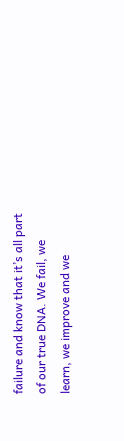failure and know that it’s all part of our true DNA. We fail, we learn, we improve and we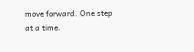move forward. One step at a time.